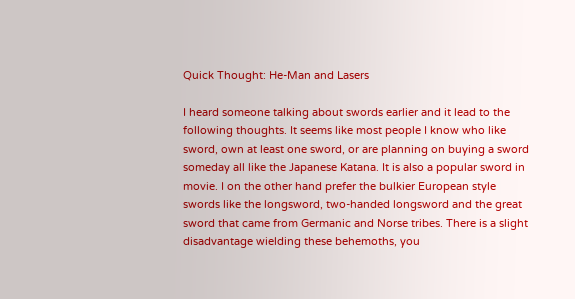Quick Thought: He-Man and Lasers

I heard someone talking about swords earlier and it lead to the following thoughts. It seems like most people I know who like sword, own at least one sword, or are planning on buying a sword someday all like the Japanese Katana. It is also a popular sword in movie. I on the other hand prefer the bulkier European style swords like the longsword, two-handed longsword and the great sword that came from Germanic and Norse tribes. There is a slight disadvantage wielding these behemoths, you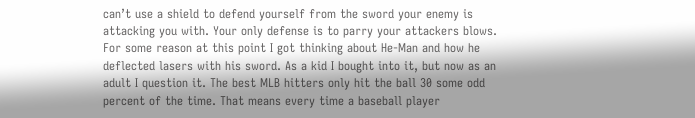can’t use a shield to defend yourself from the sword your enemy is attacking you with. Your only defense is to parry your attackers blows. For some reason at this point I got thinking about He-Man and how he deflected lasers with his sword. As a kid I bought into it, but now as an adult I question it. The best MLB hitters only hit the ball 30 some odd percent of the time. That means every time a baseball player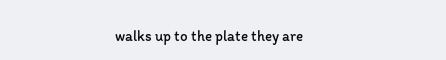walks up to the plate they are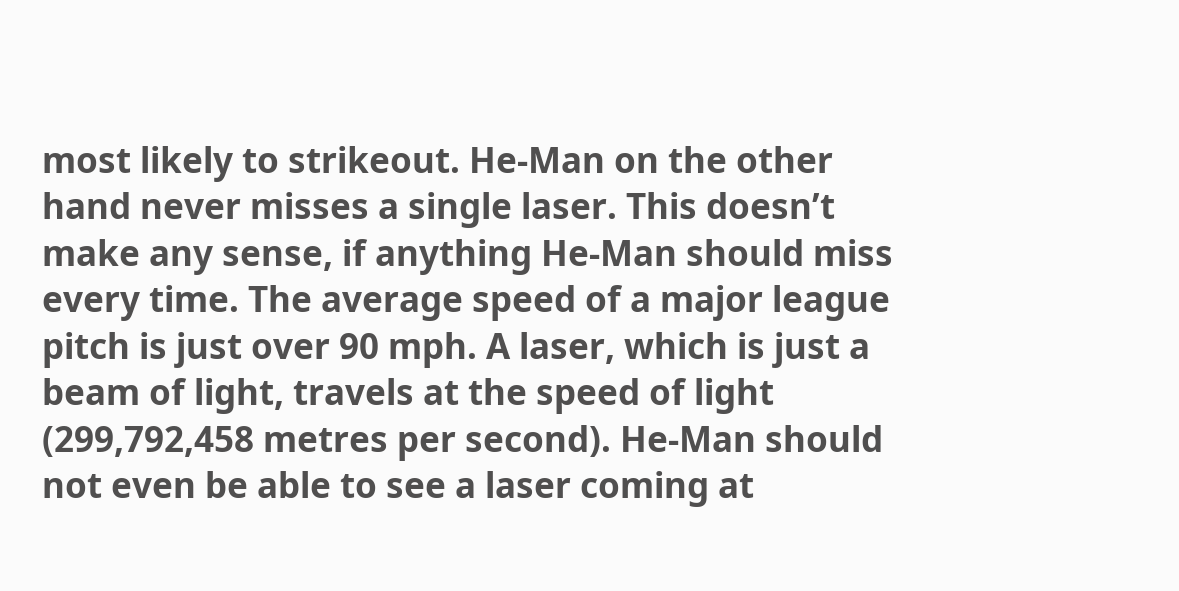most likely to strikeout. He-Man on the other hand never misses a single laser. This doesn’t make any sense, if anything He-Man should miss every time. The average speed of a major league pitch is just over 90 mph. A laser, which is just a beam of light, travels at the speed of light (299,792,458 metres per second). He-Man should not even be able to see a laser coming at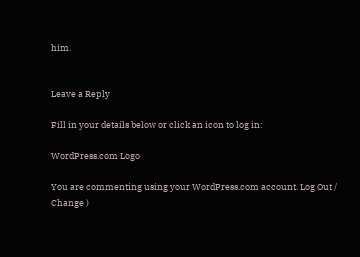him.


Leave a Reply

Fill in your details below or click an icon to log in:

WordPress.com Logo

You are commenting using your WordPress.com account. Log Out /  Change )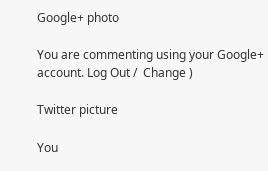Google+ photo

You are commenting using your Google+ account. Log Out /  Change )

Twitter picture

You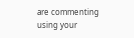are commenting using your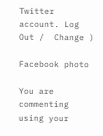Twitter account. Log Out /  Change )

Facebook photo

You are commenting using your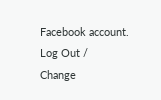Facebook account. Log Out /  Change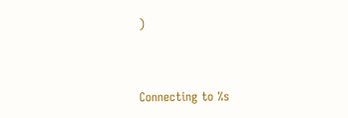)


Connecting to %s